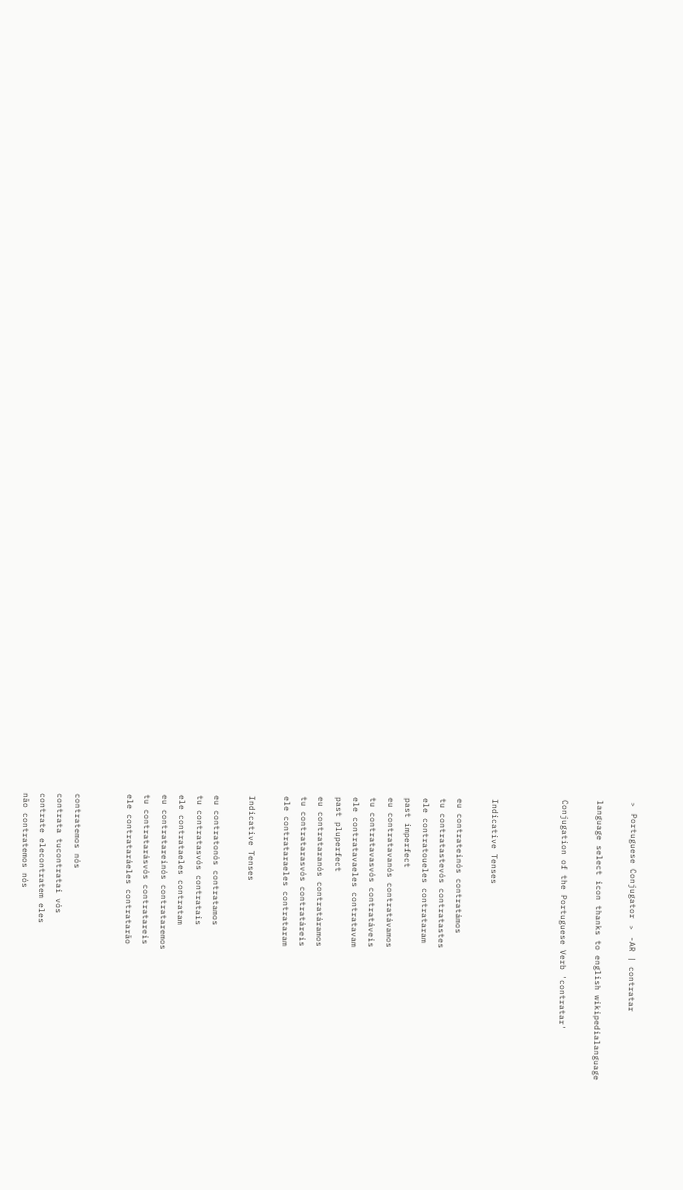﹥ Portuguese Conjugator ﹥ -AR | contratar

language select icon thanks to english wikipedialanguage

Conjugation of the Portuguese Verb 'contratar'



Indicative Tenses

eu contrateinós contratámos
tu contratastevós contratastes
ele contratoueles contrataram
past imperfect
eu contratavanós contratávamos
tu contratavasvós contratáveis
ele contratavaeles contratavam
past pluperfect
eu contrataranós contratáramos
tu contratarasvós contratáreis
ele contrataraeles contrataram

Indicative Tenses

eu contratonós contratamos
tu contratasvós contratais
ele contrataeles contratam
eu contratareinós contrataremos
tu contratarásvós contratareis
ele contrataráeles contratarão


contratemos nós
contrata tucontratai vós
contrate elecontratem eles
não contratemos nós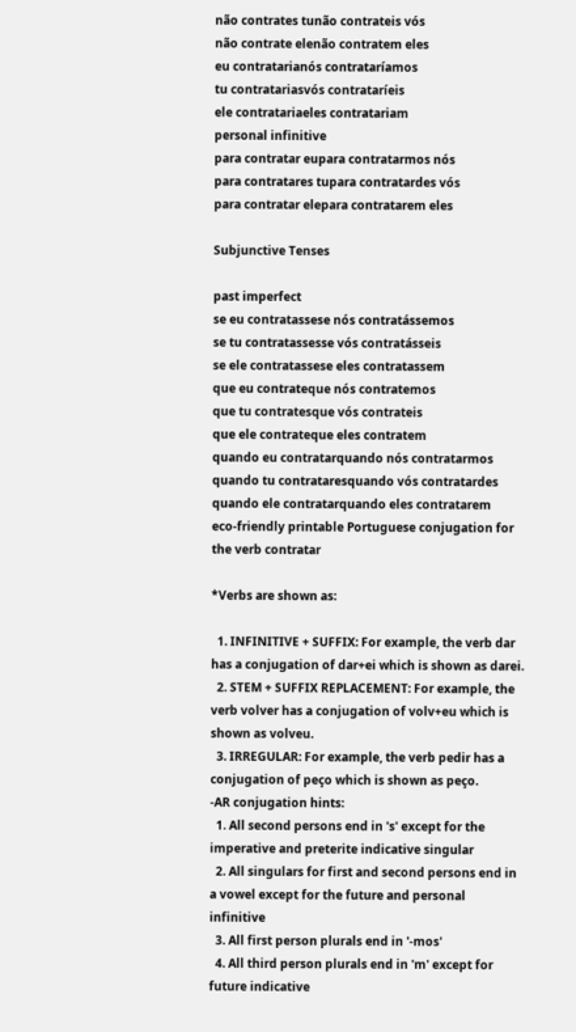não contrates tunão contrateis vós
não contrate elenão contratem eles
eu contratarianós contrataríamos
tu contratariasvós contrataríeis
ele contratariaeles contratariam
personal infinitive
para contratar eupara contratarmos nós
para contratares tupara contratardes vós
para contratar elepara contratarem eles

Subjunctive Tenses

past imperfect
se eu contratassese nós contratássemos
se tu contratassesse vós contratásseis
se ele contratassese eles contratassem
que eu contrateque nós contratemos
que tu contratesque vós contrateis
que ele contrateque eles contratem
quando eu contratarquando nós contratarmos
quando tu contrataresquando vós contratardes
quando ele contratarquando eles contratarem
eco-friendly printable Portuguese conjugation for the verb contratar

*Verbs are shown as:

  1. INFINITIVE + SUFFIX: For example, the verb dar has a conjugation of dar+ei which is shown as darei.
  2. STEM + SUFFIX REPLACEMENT: For example, the verb volver has a conjugation of volv+eu which is shown as volveu.
  3. IRREGULAR: For example, the verb pedir has a conjugation of peço which is shown as peço.
-AR conjugation hints:
  1. All second persons end in 's' except for the imperative and preterite indicative singular
  2. All singulars for first and second persons end in a vowel except for the future and personal infinitive
  3. All first person plurals end in '-mos'
  4. All third person plurals end in 'm' except for future indicative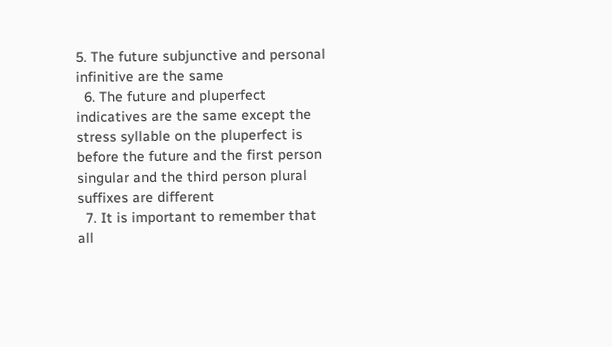5. The future subjunctive and personal infinitive are the same
  6. The future and pluperfect indicatives are the same except the stress syllable on the pluperfect is before the future and the first person singular and the third person plural suffixes are different
  7. It is important to remember that all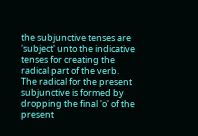the subjunctive tenses are 'subject' unto the indicative tenses for creating the radical part of the verb. The radical for the present subjunctive is formed by dropping the final 'o' of the present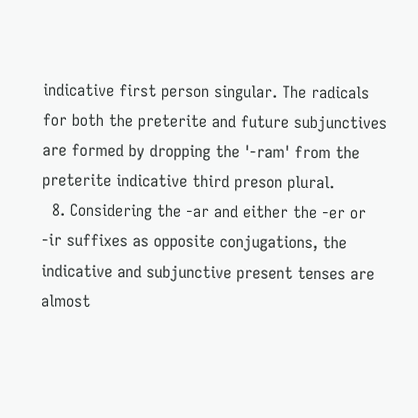indicative first person singular. The radicals for both the preterite and future subjunctives are formed by dropping the '-ram' from the preterite indicative third preson plural.
  8. Considering the -ar and either the -er or -ir suffixes as opposite conjugations, the indicative and subjunctive present tenses are almost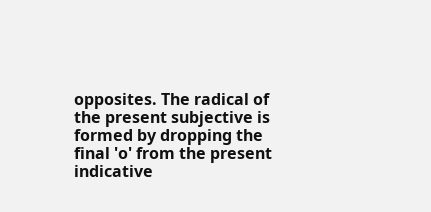opposites. The radical of the present subjective is formed by dropping the final 'o' from the present indicative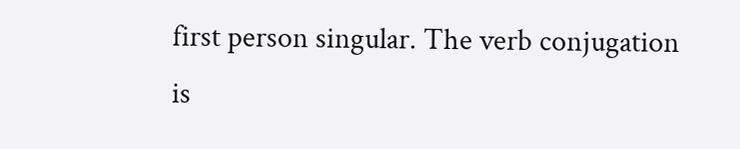first person singular. The verb conjugation is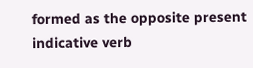formed as the opposite present indicative verb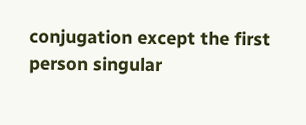conjugation except the first person singular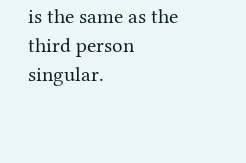is the same as the third person singular.